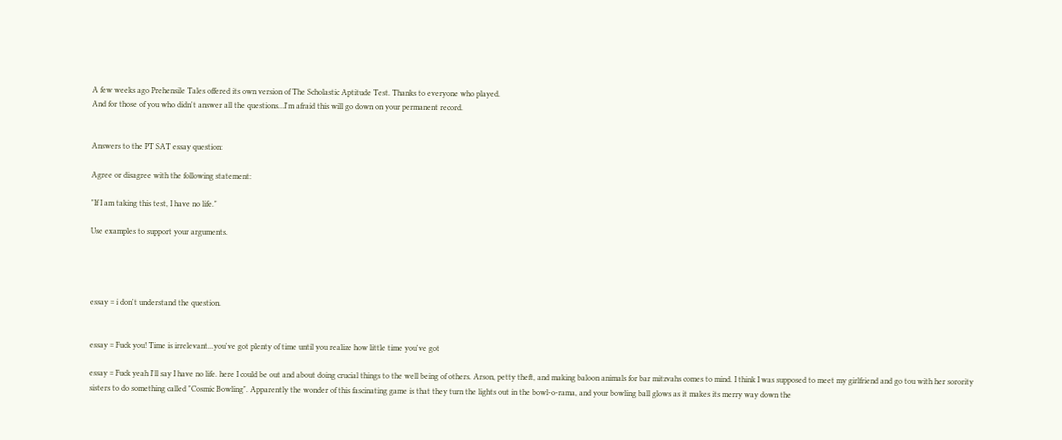A few weeks ago Prehensile Tales offered its own version of The Scholastic Aptitude Test. Thanks to everyone who played.
And for those of you who didn't answer all the questions…I'm afraid this will go down on your permanent record.


Answers to the PT SAT essay question:

Agree or disagree with the following statement:

"If I am taking this test, I have no life."

Use examples to support your arguments.




essay = i don't understand the question.


essay = Fuck you! Time is irrelevant...you've got plenty of time until you realize how little time you've got

essay = Fuck yeah I'll say I have no life. here I could be out and about doing crucial things to the well being of others. Arson, petty theft, and making baloon animals for bar mitzvahs comes to mind. I think I was supposed to meet my girlfriend and go tou with her sorority sisters to do something called "Cosmic Bowling". Apparently the wonder of this fascinating game is that they turn the lights out in the bowl-o-rama, and your bowling ball glows as it makes its merry way down the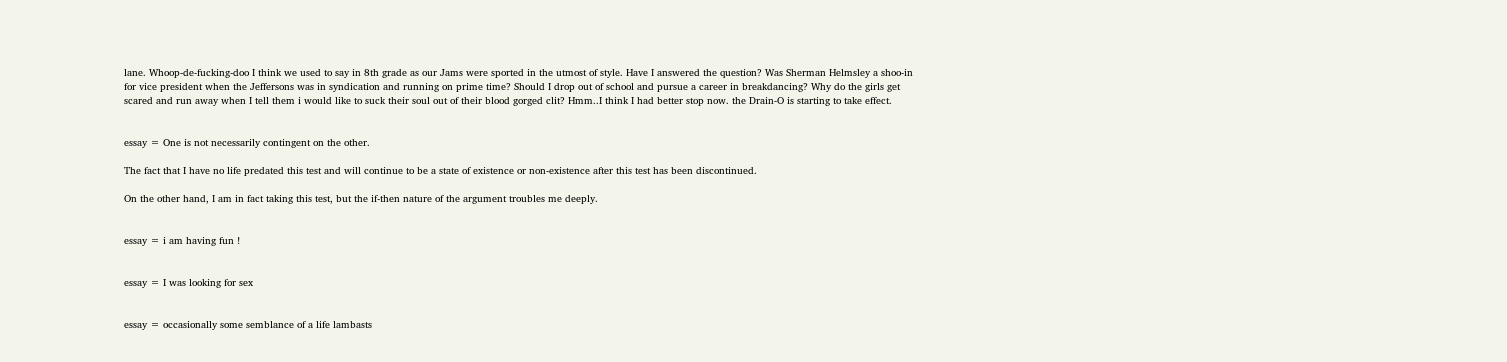lane. Whoop-de-fucking-doo I think we used to say in 8th grade as our Jams were sported in the utmost of style. Have I answered the question? Was Sherman Helmsley a shoo-in for vice president when the Jeffersons was in syndication and running on prime time? Should I drop out of school and pursue a career in breakdancing? Why do the girls get scared and run away when I tell them i would like to suck their soul out of their blood gorged clit? Hmm..I think I had better stop now. the Drain-O is starting to take effect.


essay = One is not necessarily contingent on the other.

The fact that I have no life predated this test and will continue to be a state of existence or non-existence after this test has been discontinued.

On the other hand, I am in fact taking this test, but the if-then nature of the argument troubles me deeply.


essay = i am having fun !


essay = I was looking for sex


essay = occasionally some semblance of a life lambasts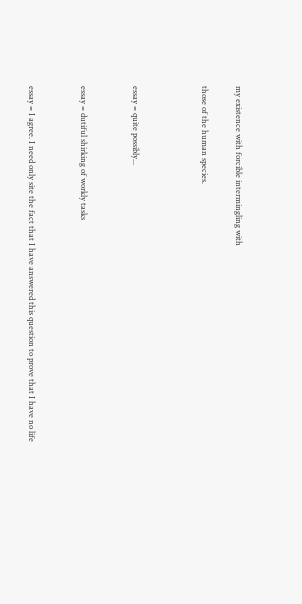my existence with forcible intermingling with

those of the human species.



essay = quite possibly...


essay = dutiful shirking of workly tasks


essay = I agree. I need only site the fact that I have answered this question to prove that I have no life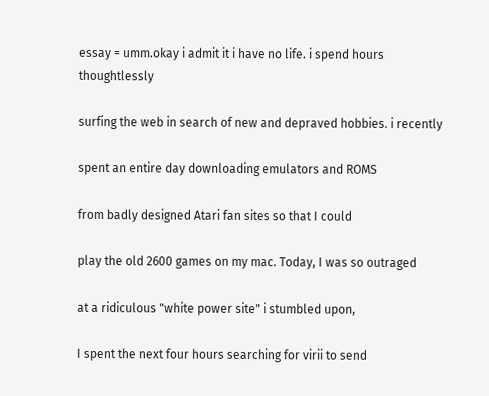essay = umm.okay i admit it i have no life. i spend hours thoughtlessly

surfing the web in search of new and depraved hobbies. i recently

spent an entire day downloading emulators and ROMS

from badly designed Atari fan sites so that I could

play the old 2600 games on my mac. Today, I was so outraged

at a ridiculous "white power site" i stumbled upon,

I spent the next four hours searching for virii to send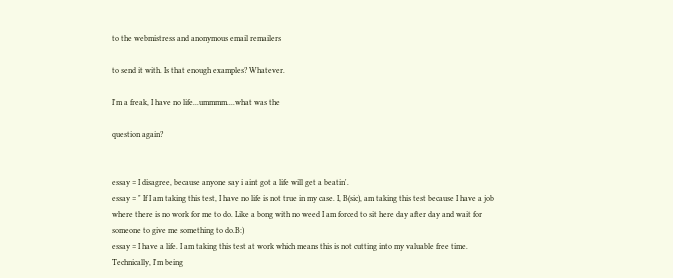to the webmistress and anonymous email remailers

to send it with. Is that enough examples? Whatever.

I'm a freak, I have no life...ummmm....what was the

question again?


essay = I disagree, because anyone say i aint got a life will get a beatin'.
essay = " If I am taking this test, I have no life is not true in my case. I, B(sic), am taking this test because I have a job where there is no work for me to do. Like a bong with no weed I am forced to sit here day after day and wait for someone to give me something to do.B:)
essay = I have a life. I am taking this test at work which means this is not cutting into my valuable free time. Technically, I'm being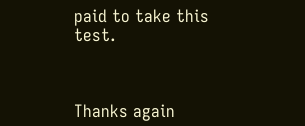paid to take this test.



Thanks again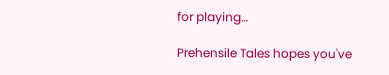for playing…

Prehensile Tales hopes you've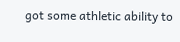got some athletic ability to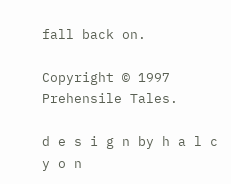fall back on.

Copyright © 1997 Prehensile Tales.

d e s i g n by h a l c y o n